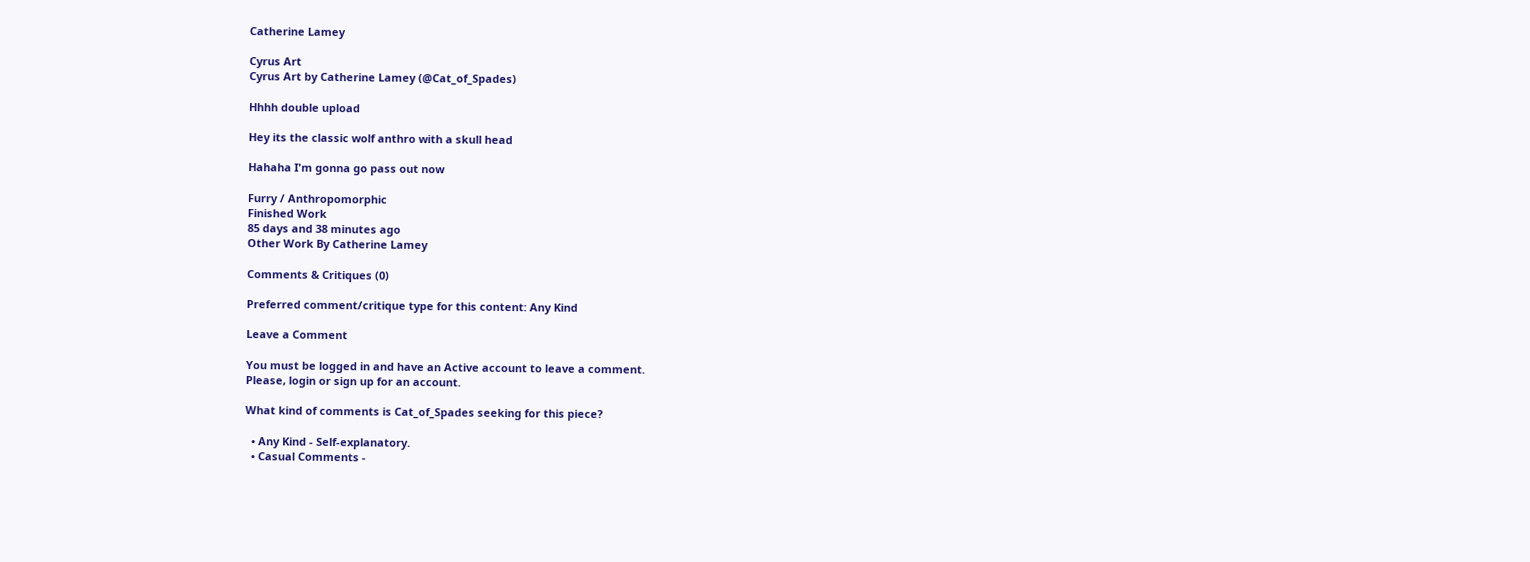Catherine Lamey

Cyrus Art
Cyrus Art by Catherine Lamey (@Cat_of_Spades)

Hhhh double upload

Hey its the classic wolf anthro with a skull head

Hahaha I'm gonna go pass out now

Furry / Anthropomorphic
Finished Work
85 days and 38 minutes ago
Other Work By Catherine Lamey

Comments & Critiques (0)

Preferred comment/critique type for this content: Any Kind

Leave a Comment

You must be logged in and have an Active account to leave a comment.
Please, login or sign up for an account.

What kind of comments is Cat_of_Spades seeking for this piece?

  • Any Kind - Self-explanatory.
  • Casual Comments -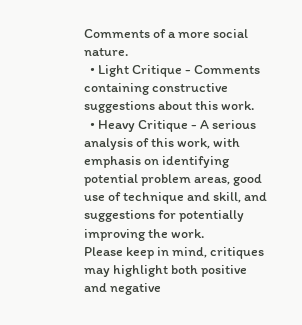Comments of a more social nature.
  • Light Critique - Comments containing constructive suggestions about this work.
  • Heavy Critique - A serious analysis of this work, with emphasis on identifying potential problem areas, good use of technique and skill, and suggestions for potentially improving the work.
Please keep in mind, critiques may highlight both positive and negative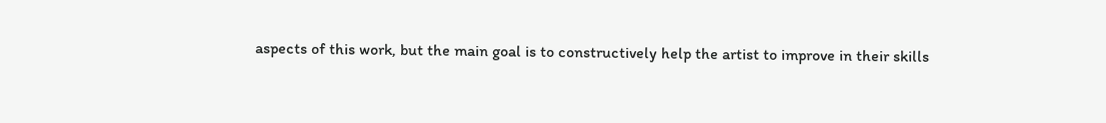aspects of this work, but the main goal is to constructively help the artist to improve in their skills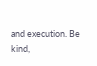and execution. Be kind,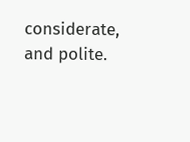considerate, and polite.